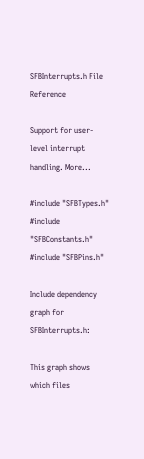SFBInterrupts.h File Reference

Support for user-level interrupt handling. More...

#include "SFBTypes.h"
#include "SFBConstants.h"
#include "SFBPins.h"

Include dependency graph for SFBInterrupts.h:

This graph shows which files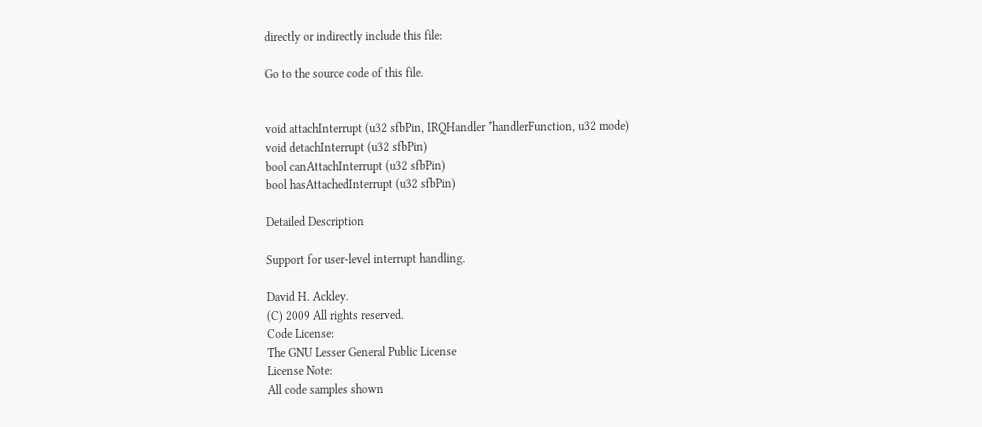directly or indirectly include this file:

Go to the source code of this file.


void attachInterrupt (u32 sfbPin, IRQHandler *handlerFunction, u32 mode)
void detachInterrupt (u32 sfbPin)
bool canAttachInterrupt (u32 sfbPin)
bool hasAttachedInterrupt (u32 sfbPin)

Detailed Description

Support for user-level interrupt handling.

David H. Ackley.
(C) 2009 All rights reserved.
Code License:
The GNU Lesser General Public License
License Note:
All code samples shown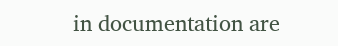in documentation are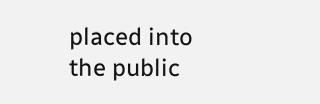placed into the public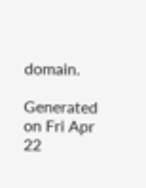domain.

Generated on Fri Apr 22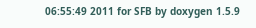06:55:49 2011 for SFB by doxygen 1.5.9